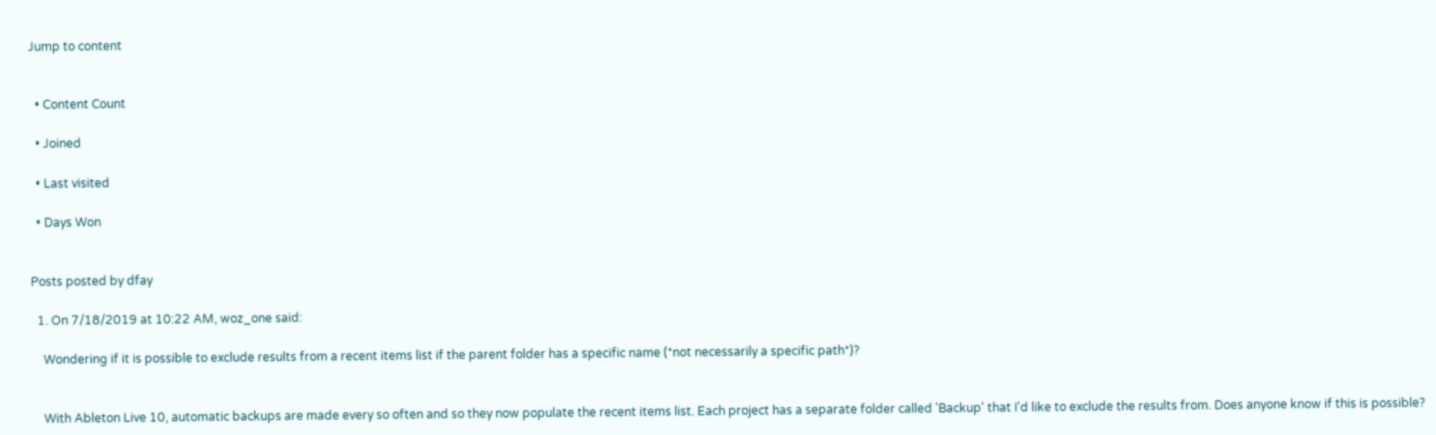Jump to content


  • Content Count

  • Joined

  • Last visited

  • Days Won


Posts posted by dfay

  1. On 7/18/2019 at 10:22 AM, woz_one said:

    Wondering if it is possible to exclude results from a recent items list if the parent folder has a specific name (*not necessarily a specific path*)?


    With Ableton Live 10, automatic backups are made every so often and so they now populate the recent items list. Each project has a separate folder called 'Backup' that I'd like to exclude the results from. Does anyone know if this is possible?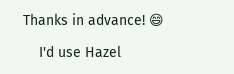Thanks in advance! 😄

    I'd use Hazel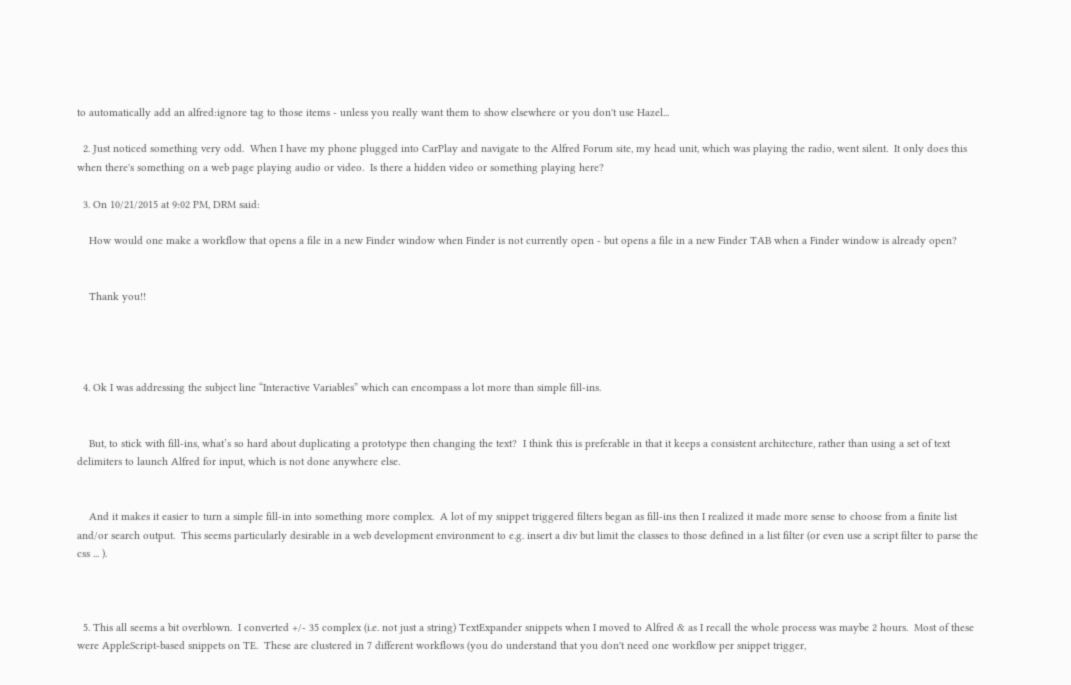to automatically add an alfred:ignore tag to those items - unless you really want them to show elsewhere or you don't use Hazel...

  2. Just noticed something very odd.  When I have my phone plugged into CarPlay and navigate to the Alfred Forum site, my head unit, which was playing the radio, went silent.  It only does this when there's something on a web page playing audio or video.  Is there a hidden video or something playing here?

  3. On 10/21/2015 at 9:02 PM, DRM said:

    How would one make a workflow that opens a file in a new Finder window when Finder is not currently open - but opens a file in a new Finder TAB when a Finder window is already open?


    Thank you!!




  4. Ok I was addressing the subject line “Interactive Variables” which can encompass a lot more than simple fill-ins.


    But, to stick with fill-ins, what’s so hard about duplicating a prototype then changing the text?  I think this is preferable in that it keeps a consistent architecture, rather than using a set of text delimiters to launch Alfred for input, which is not done anywhere else.


    And it makes it easier to turn a simple fill-in into something more complex.  A lot of my snippet triggered filters began as fill-ins then I realized it made more sense to choose from a finite list and/or search output.  This seems particularly desirable in a web development environment to e.g. insert a div but limit the classes to those defined in a list filter (or even use a script filter to parse the css ... ).



  5. This all seems a bit overblown.  I converted +/- 35 complex (i.e. not just a string) TextExpander snippets when I moved to Alfred & as I recall the whole process was maybe 2 hours.  Most of these were AppleScript-based snippets on TE.  These are clustered in 7 different workflows (you do understand that you don't need one workflow per snippet trigger,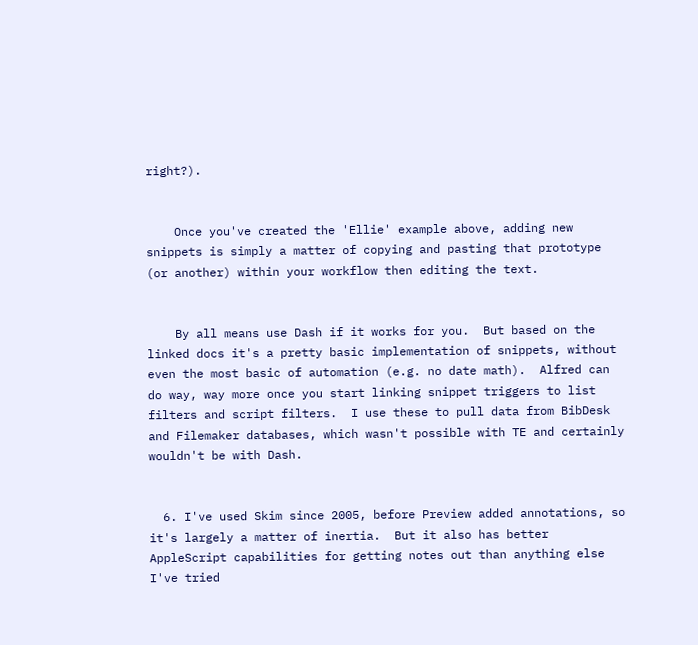right?).


    Once you've created the 'Ellie' example above, adding new snippets is simply a matter of copying and pasting that prototype (or another) within your workflow then editing the text.


    By all means use Dash if it works for you.  But based on the linked docs it's a pretty basic implementation of snippets, without even the most basic of automation (e.g. no date math).  Alfred can do way, way more once you start linking snippet triggers to list filters and script filters.  I use these to pull data from BibDesk and Filemaker databases, which wasn't possible with TE and certainly wouldn't be with Dash.


  6. I've used Skim since 2005, before Preview added annotations, so it's largely a matter of inertia.  But it also has better AppleScript capabilities for getting notes out than anything else I've tried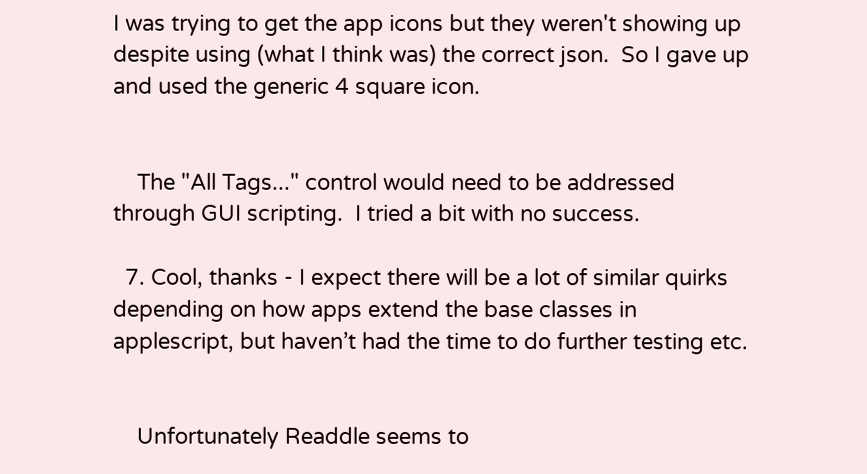I was trying to get the app icons but they weren't showing up despite using (what I think was) the correct json.  So I gave up and used the generic 4 square icon.


    The "All Tags..." control would need to be addressed through GUI scripting.  I tried a bit with no success.

  7. Cool, thanks - I expect there will be a lot of similar quirks depending on how apps extend the base classes in applescript, but haven’t had the time to do further testing etc.


    Unfortunately Readdle seems to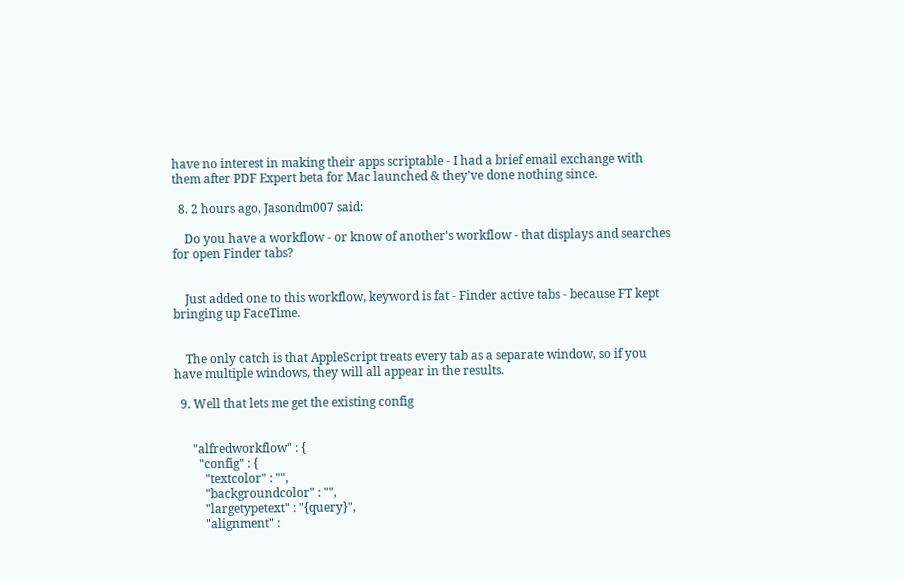have no interest in making their apps scriptable - I had a brief email exchange with them after PDF Expert beta for Mac launched & they’ve done nothing since.

  8. 2 hours ago, Jasondm007 said:

    Do you have a workflow - or know of another's workflow - that displays and searches for open Finder tabs?


    Just added one to this workflow, keyword is fat - Finder active tabs - because FT kept bringing up FaceTime.


    The only catch is that AppleScript treats every tab as a separate window, so if you have multiple windows, they will all appear in the results.

  9. Well that lets me get the existing config


      "alfredworkflow" : {
        "config" : {
          "textcolor" : "",
          "backgroundcolor" : "",
          "largetypetext" : "{query}",
          "alignment" :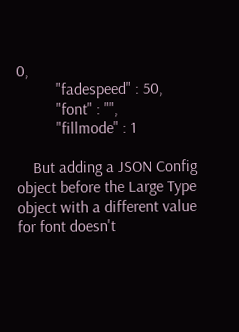0,
          "fadespeed" : 50,
          "font" : "",
          "fillmode" : 1

    But adding a JSON Config object before the Large Type object with a different value for font doesn't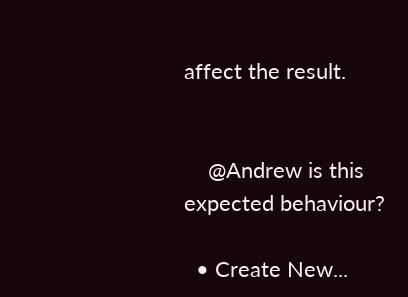affect the result.


    @Andrew is this expected behaviour?

  • Create New...